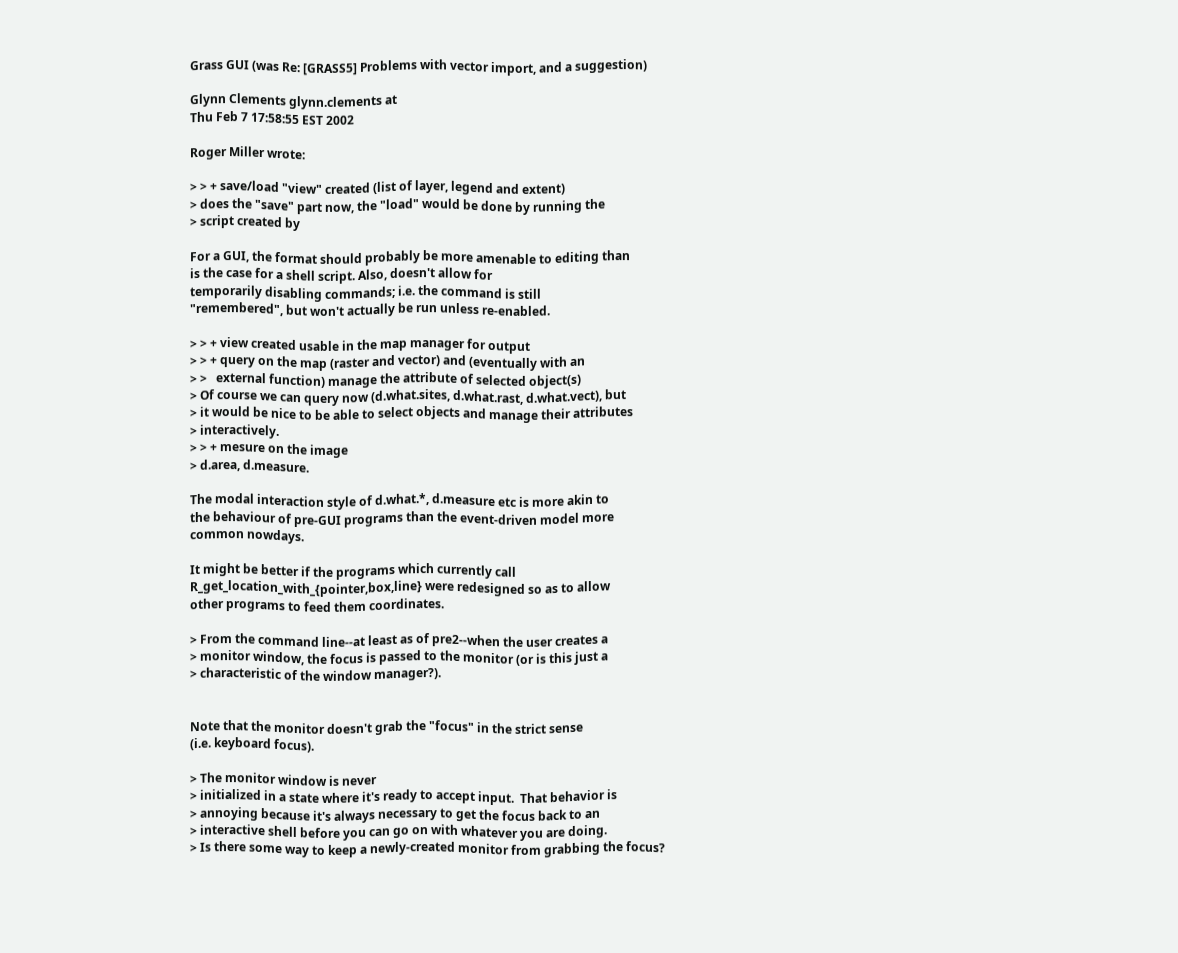Grass GUI (was Re: [GRASS5] Problems with vector import, and a suggestion)

Glynn Clements glynn.clements at
Thu Feb 7 17:58:55 EST 2002

Roger Miller wrote:

> > + save/load "view" created (list of layer, legend and extent)
> does the "save" part now, the "load" would be done by running the
> script created by

For a GUI, the format should probably be more amenable to editing than
is the case for a shell script. Also, doesn't allow for
temporarily disabling commands; i.e. the command is still
"remembered", but won't actually be run unless re-enabled.

> > + view created usable in the map manager for output
> > + query on the map (raster and vector) and (eventually with an
> >   external function) manage the attribute of selected object(s)
> Of course we can query now (d.what.sites, d.what.rast, d.what.vect), but
> it would be nice to be able to select objects and manage their attributes
> interactively.
> > + mesure on the image
> d.area, d.measure.

The modal interaction style of d.what.*, d.measure etc is more akin to
the behaviour of pre-GUI programs than the event-driven model more
common nowdays.

It might be better if the programs which currently call
R_get_location_with_{pointer,box,line} were redesigned so as to allow
other programs to feed them coordinates.

> From the command line--at least as of pre2--when the user creates a
> monitor window, the focus is passed to the monitor (or is this just a
> characteristic of the window manager?).


Note that the monitor doesn't grab the "focus" in the strict sense
(i.e. keyboard focus).

> The monitor window is never
> initialized in a state where it's ready to accept input.  That behavior is
> annoying because it's always necessary to get the focus back to an
> interactive shell before you can go on with whatever you are doing.
> Is there some way to keep a newly-created monitor from grabbing the focus?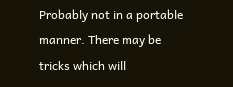Probably not in a portable manner. There may be tricks which will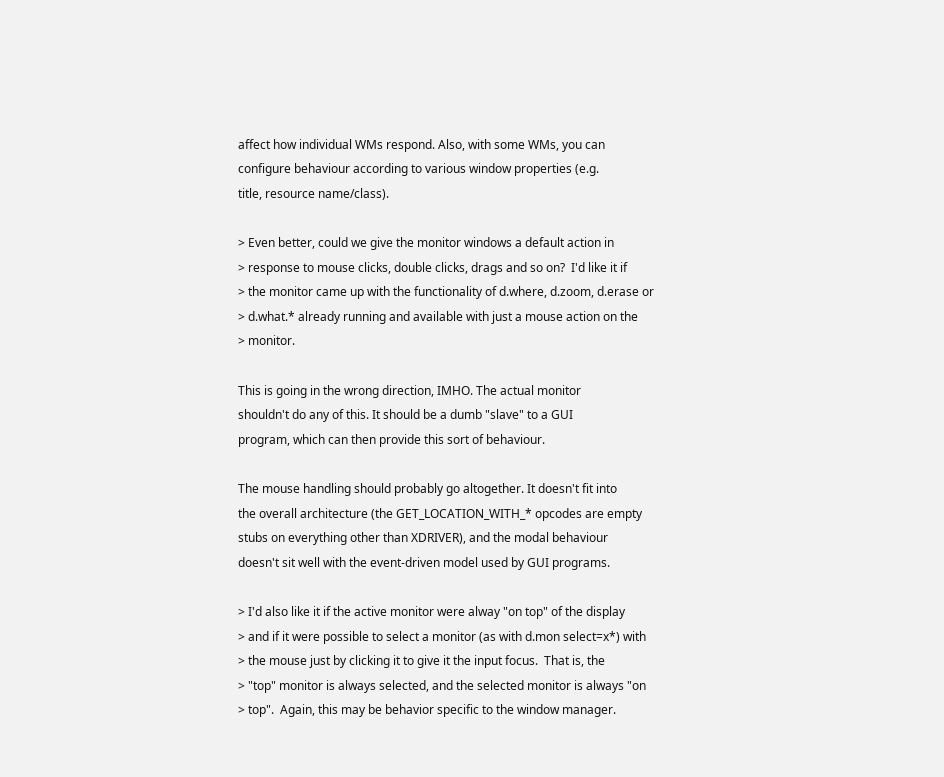affect how individual WMs respond. Also, with some WMs, you can
configure behaviour according to various window properties (e.g.
title, resource name/class).

> Even better, could we give the monitor windows a default action in
> response to mouse clicks, double clicks, drags and so on?  I'd like it if
> the monitor came up with the functionality of d.where, d.zoom, d.erase or
> d.what.* already running and available with just a mouse action on the
> monitor.

This is going in the wrong direction, IMHO. The actual monitor
shouldn't do any of this. It should be a dumb "slave" to a GUI
program, which can then provide this sort of behaviour.

The mouse handling should probably go altogether. It doesn't fit into
the overall architecture (the GET_LOCATION_WITH_* opcodes are empty
stubs on everything other than XDRIVER), and the modal behaviour
doesn't sit well with the event-driven model used by GUI programs.

> I'd also like it if the active monitor were alway "on top" of the display
> and if it were possible to select a monitor (as with d.mon select=x*) with
> the mouse just by clicking it to give it the input focus.  That is, the
> "top" monitor is always selected, and the selected monitor is always "on
> top".  Again, this may be behavior specific to the window manager.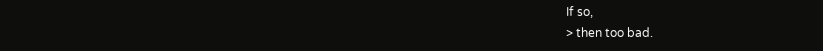If so,
> then too bad.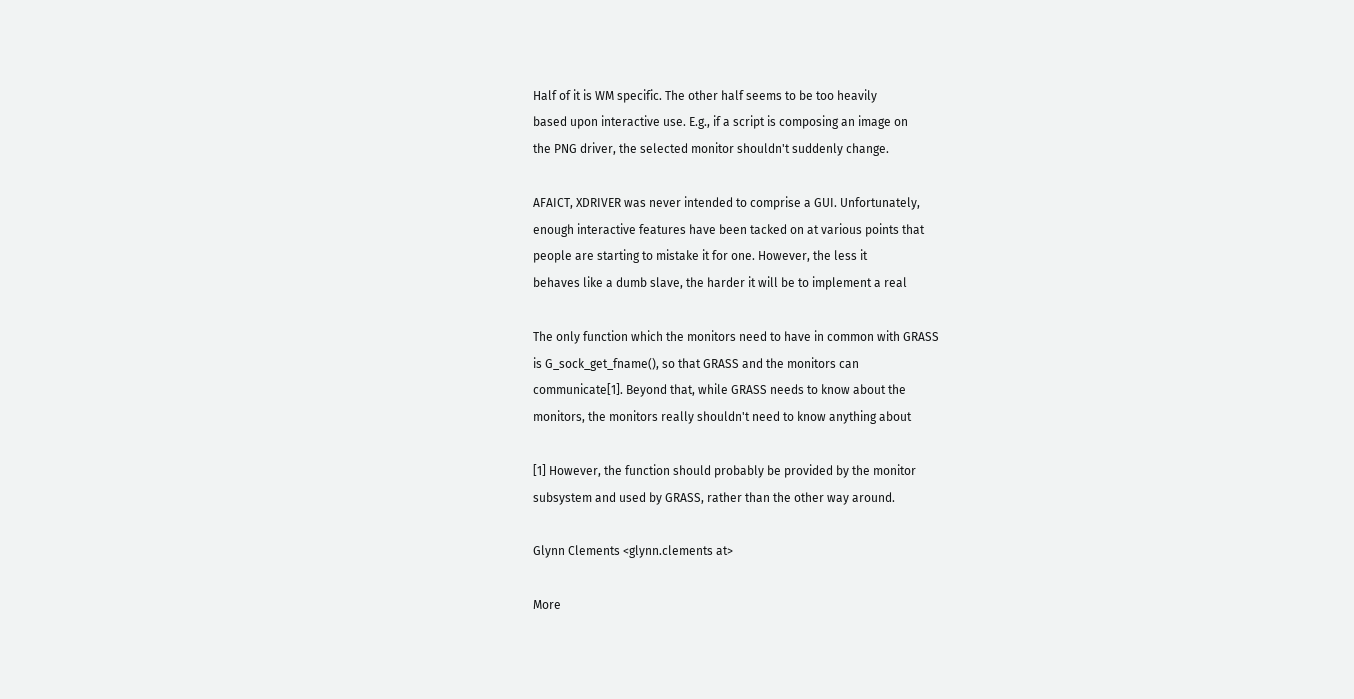Half of it is WM specific. The other half seems to be too heavily
based upon interactive use. E.g., if a script is composing an image on
the PNG driver, the selected monitor shouldn't suddenly change.

AFAICT, XDRIVER was never intended to comprise a GUI. Unfortunately,
enough interactive features have been tacked on at various points that
people are starting to mistake it for one. However, the less it
behaves like a dumb slave, the harder it will be to implement a real

The only function which the monitors need to have in common with GRASS
is G_sock_get_fname(), so that GRASS and the monitors can
communicate[1]. Beyond that, while GRASS needs to know about the
monitors, the monitors really shouldn't need to know anything about

[1] However, the function should probably be provided by the monitor
subsystem and used by GRASS, rather than the other way around.

Glynn Clements <glynn.clements at>

More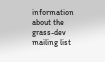information about the grass-dev mailing list